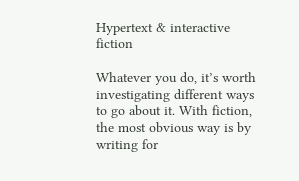Hypertext & interactive fiction

Whatever you do, it’s worth investigating different ways to go about it. With fiction, the most obvious way is by writing for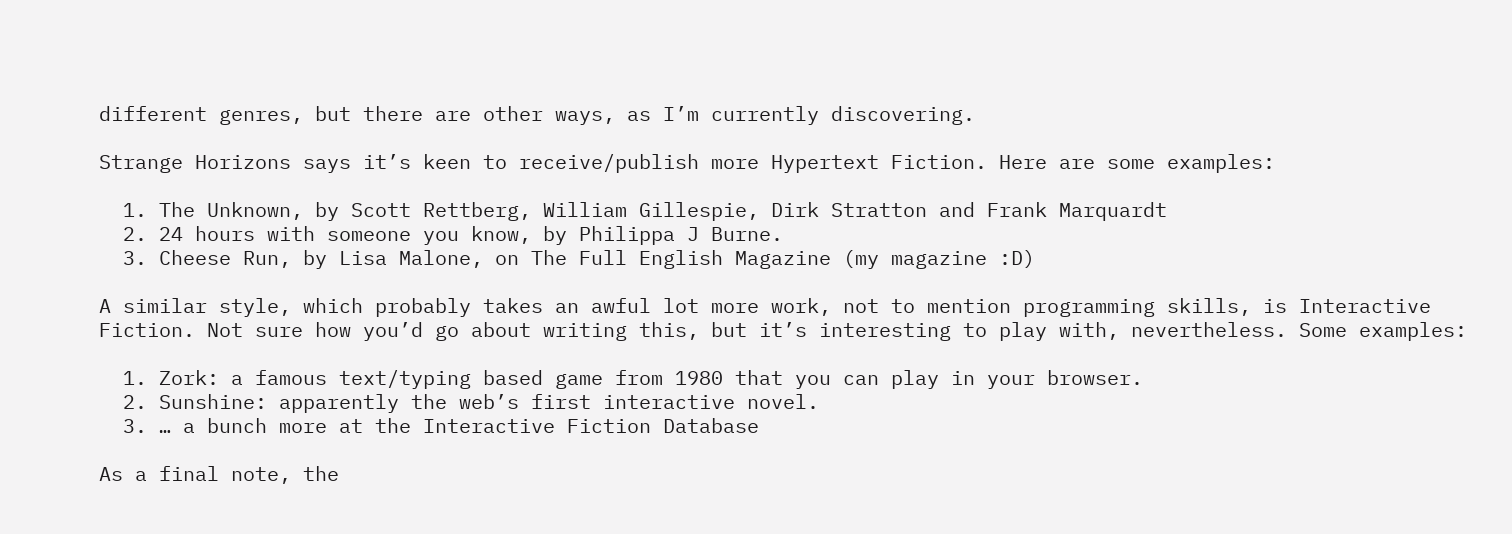different genres, but there are other ways, as I’m currently discovering.

Strange Horizons says it’s keen to receive/publish more Hypertext Fiction. Here are some examples:

  1. The Unknown, by Scott Rettberg, William Gillespie, Dirk Stratton and Frank Marquardt
  2. 24 hours with someone you know, by Philippa J Burne.
  3. Cheese Run, by Lisa Malone, on The Full English Magazine (my magazine :D)

A similar style, which probably takes an awful lot more work, not to mention programming skills, is Interactive Fiction. Not sure how you’d go about writing this, but it’s interesting to play with, nevertheless. Some examples:

  1. Zork: a famous text/typing based game from 1980 that you can play in your browser.
  2. Sunshine: apparently the web’s first interactive novel.
  3. … a bunch more at the Interactive Fiction Database

As a final note, the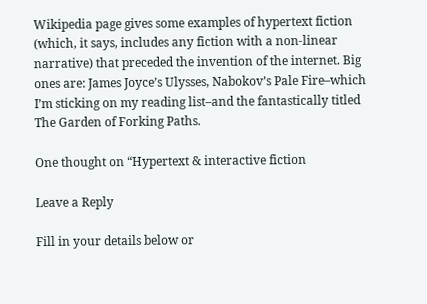Wikipedia page gives some examples of hypertext fiction (which, it says, includes any fiction with a non-linear narrative) that preceded the invention of the internet. Big ones are: James Joyce’s Ulysses, Nabokov’s Pale Fire–which I’m sticking on my reading list–and the fantastically titled The Garden of Forking Paths.

One thought on “Hypertext & interactive fiction

Leave a Reply

Fill in your details below or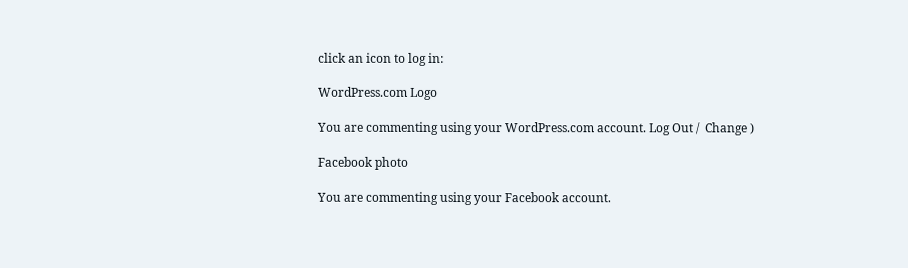click an icon to log in:

WordPress.com Logo

You are commenting using your WordPress.com account. Log Out /  Change )

Facebook photo

You are commenting using your Facebook account.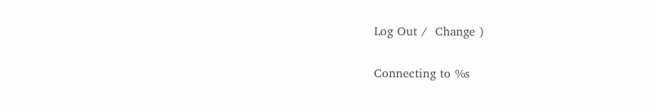Log Out /  Change )

Connecting to %s